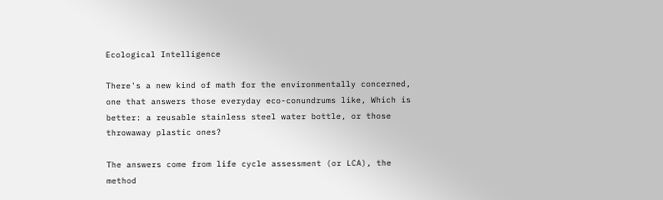Ecological Intelligence

There's a new kind of math for the environmentally concerned, one that answers those everyday eco-conundrums like, Which is better: a reusable stainless steel water bottle, or those throwaway plastic ones?

The answers come from life cycle assessment (or LCA), the method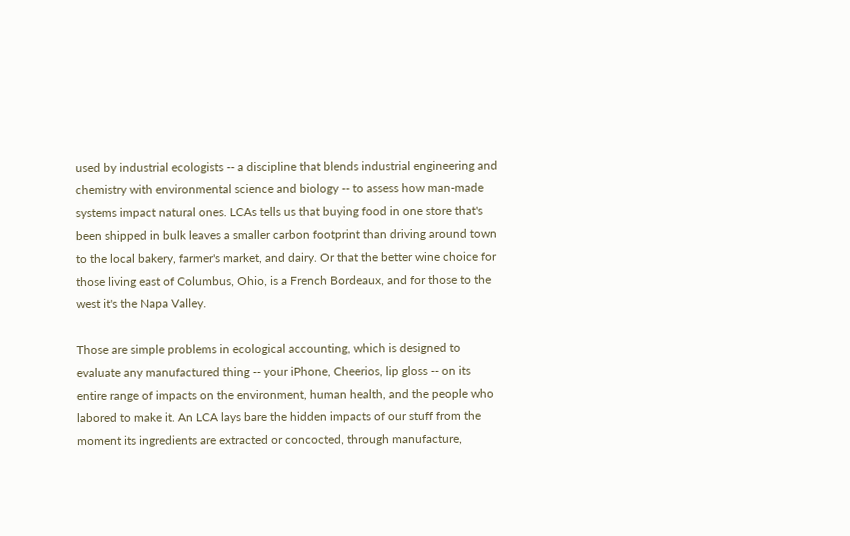used by industrial ecologists -- a discipline that blends industrial engineering and chemistry with environmental science and biology -- to assess how man-made systems impact natural ones. LCAs tells us that buying food in one store that's been shipped in bulk leaves a smaller carbon footprint than driving around town to the local bakery, farmer's market, and dairy. Or that the better wine choice for those living east of Columbus, Ohio, is a French Bordeaux, and for those to the west it's the Napa Valley.

Those are simple problems in ecological accounting, which is designed to evaluate any manufactured thing -- your iPhone, Cheerios, lip gloss -- on its entire range of impacts on the environment, human health, and the people who labored to make it. An LCA lays bare the hidden impacts of our stuff from the moment its ingredients are extracted or concocted, through manufacture,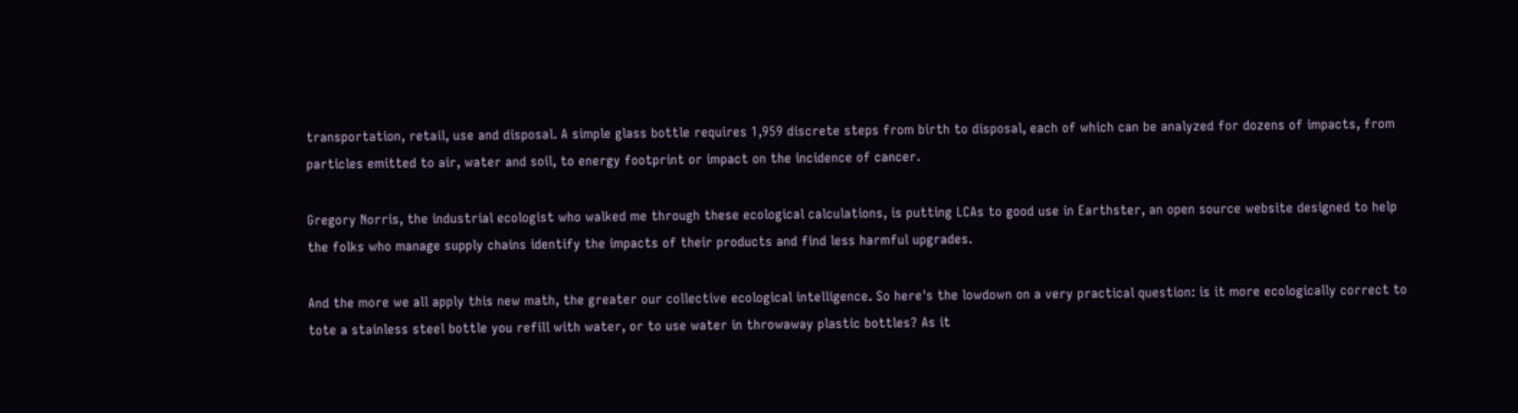transportation, retail, use and disposal. A simple glass bottle requires 1,959 discrete steps from birth to disposal, each of which can be analyzed for dozens of impacts, from particles emitted to air, water and soil, to energy footprint or impact on the incidence of cancer.

Gregory Norris, the industrial ecologist who walked me through these ecological calculations, is putting LCAs to good use in Earthster, an open source website designed to help the folks who manage supply chains identify the impacts of their products and find less harmful upgrades.

And the more we all apply this new math, the greater our collective ecological intelligence. So here's the lowdown on a very practical question: is it more ecologically correct to tote a stainless steel bottle you refill with water, or to use water in throwaway plastic bottles? As it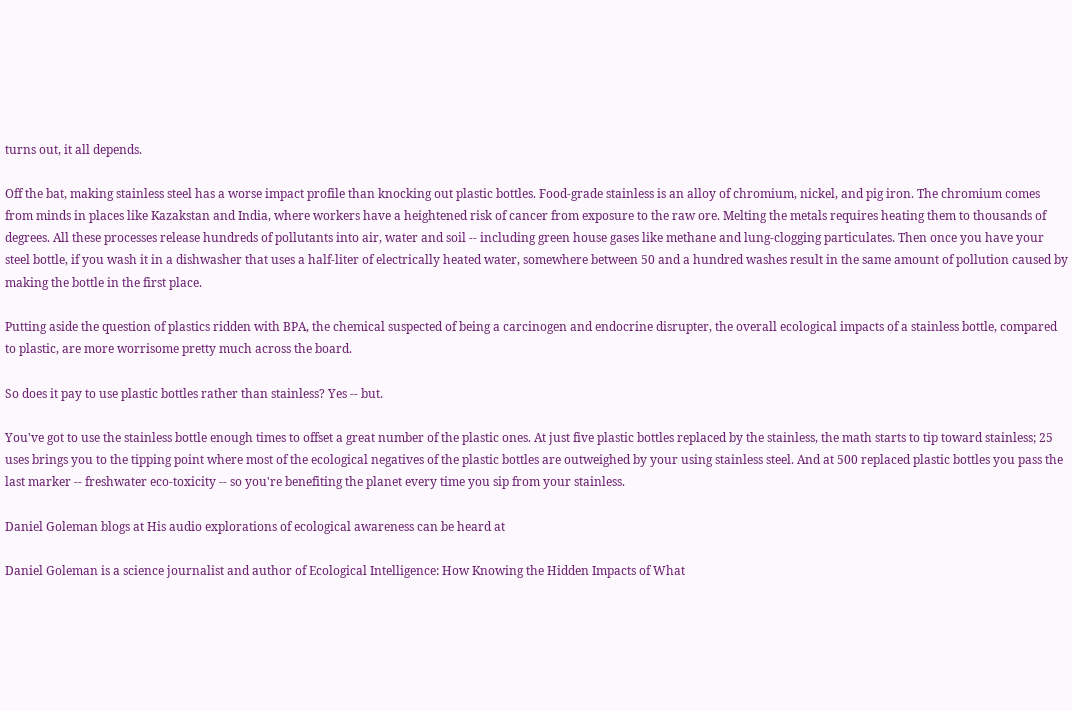turns out, it all depends.

Off the bat, making stainless steel has a worse impact profile than knocking out plastic bottles. Food-grade stainless is an alloy of chromium, nickel, and pig iron. The chromium comes from minds in places like Kazakstan and India, where workers have a heightened risk of cancer from exposure to the raw ore. Melting the metals requires heating them to thousands of degrees. All these processes release hundreds of pollutants into air, water and soil -- including green house gases like methane and lung-clogging particulates. Then once you have your steel bottle, if you wash it in a dishwasher that uses a half-liter of electrically heated water, somewhere between 50 and a hundred washes result in the same amount of pollution caused by making the bottle in the first place.

Putting aside the question of plastics ridden with BPA, the chemical suspected of being a carcinogen and endocrine disrupter, the overall ecological impacts of a stainless bottle, compared to plastic, are more worrisome pretty much across the board.

So does it pay to use plastic bottles rather than stainless? Yes -- but.

You've got to use the stainless bottle enough times to offset a great number of the plastic ones. At just five plastic bottles replaced by the stainless, the math starts to tip toward stainless; 25 uses brings you to the tipping point where most of the ecological negatives of the plastic bottles are outweighed by your using stainless steel. And at 500 replaced plastic bottles you pass the last marker -- freshwater eco-toxicity -- so you're benefiting the planet every time you sip from your stainless.

Daniel Goleman blogs at His audio explorations of ecological awareness can be heard at

Daniel Goleman is a science journalist and author of Ecological Intelligence: How Knowing the Hidden Impacts of What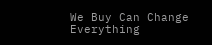We Buy Can Change Everything